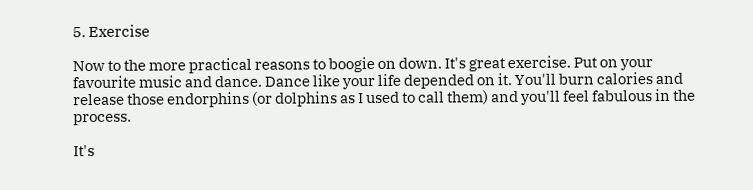5. Exercise

Now to the more practical reasons to boogie on down. It's great exercise. Put on your favourite music and dance. Dance like your life depended on it. You'll burn calories and release those endorphins (or dolphins as I used to call them) and you'll feel fabulous in the process.

It's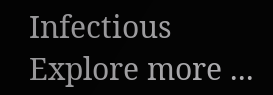Infectious
Explore more ...